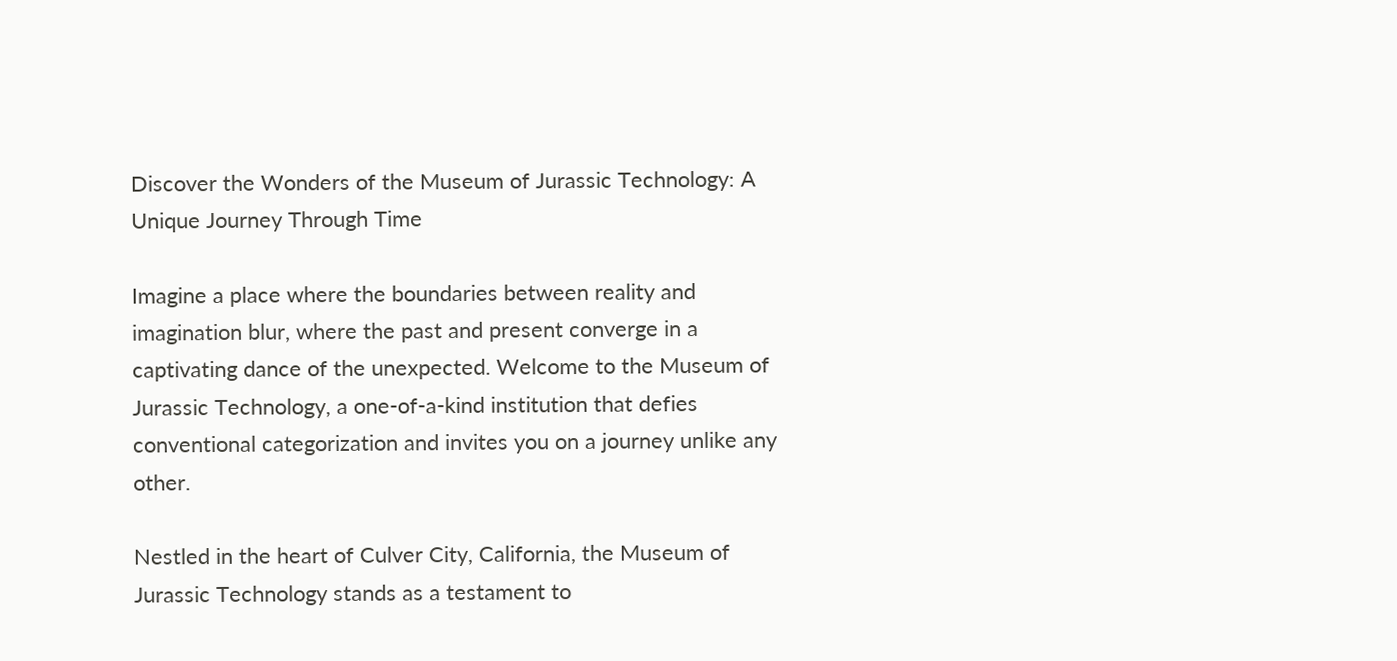Discover the Wonders of the Museum of Jurassic Technology: A Unique Journey Through Time

Imagine a place where the boundaries between reality and imagination blur, where the past and present converge in a captivating dance of the unexpected. Welcome to the Museum of Jurassic Technology, a one-of-a-kind institution that defies conventional categorization and invites you on a journey unlike any other.

Nestled in the heart of Culver City, California, the Museum of Jurassic Technology stands as a testament to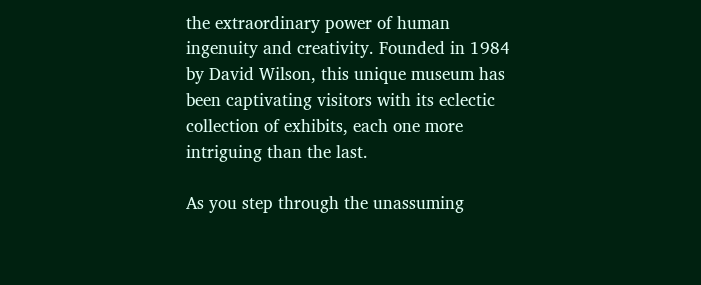the extraordinary power of human ingenuity and creativity. Founded in 1984 by David Wilson, this unique museum has been captivating visitors with its eclectic collection of exhibits, each one more intriguing than the last.

As you step through the unassuming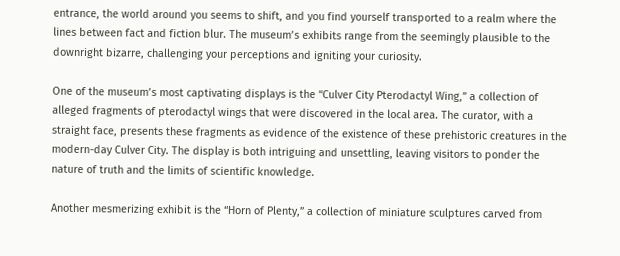entrance, the world around you seems to shift, and you find yourself transported to a realm where the lines between fact and fiction blur. The museum’s exhibits range from the seemingly plausible to the downright bizarre, challenging your perceptions and igniting your curiosity.

One of the museum’s most captivating displays is the “Culver City Pterodactyl Wing,” a collection of alleged fragments of pterodactyl wings that were discovered in the local area. The curator, with a straight face, presents these fragments as evidence of the existence of these prehistoric creatures in the modern-day Culver City. The display is both intriguing and unsettling, leaving visitors to ponder the nature of truth and the limits of scientific knowledge.

Another mesmerizing exhibit is the “Horn of Plenty,” a collection of miniature sculptures carved from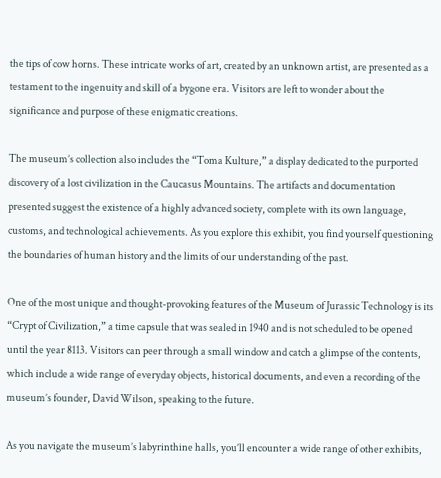the tips of cow horns. These intricate works of art, created by an unknown artist, are presented as a testament to the ingenuity and skill of a bygone era. Visitors are left to wonder about the significance and purpose of these enigmatic creations.

The museum’s collection also includes the “Toma Kulture,” a display dedicated to the purported discovery of a lost civilization in the Caucasus Mountains. The artifacts and documentation presented suggest the existence of a highly advanced society, complete with its own language, customs, and technological achievements. As you explore this exhibit, you find yourself questioning the boundaries of human history and the limits of our understanding of the past.

One of the most unique and thought-provoking features of the Museum of Jurassic Technology is its “Crypt of Civilization,” a time capsule that was sealed in 1940 and is not scheduled to be opened until the year 8113. Visitors can peer through a small window and catch a glimpse of the contents, which include a wide range of everyday objects, historical documents, and even a recording of the museum’s founder, David Wilson, speaking to the future.

As you navigate the museum’s labyrinthine halls, you’ll encounter a wide range of other exhibits,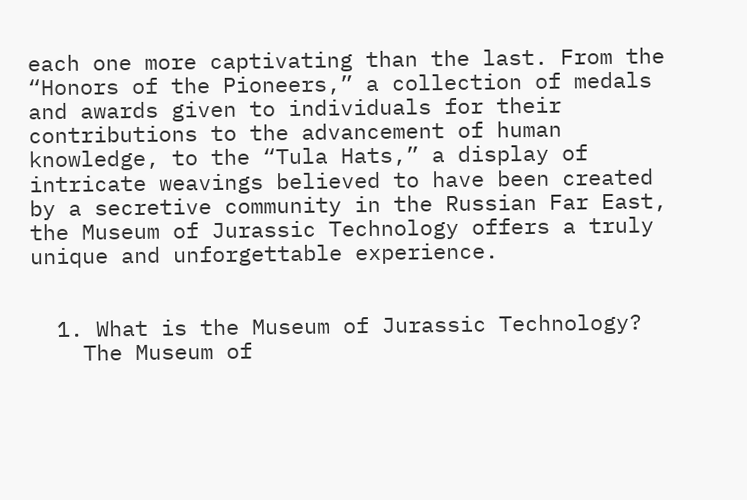each one more captivating than the last. From the “Honors of the Pioneers,” a collection of medals and awards given to individuals for their contributions to the advancement of human knowledge, to the “Tula Hats,” a display of intricate weavings believed to have been created by a secretive community in the Russian Far East, the Museum of Jurassic Technology offers a truly unique and unforgettable experience.


  1. What is the Museum of Jurassic Technology?
    The Museum of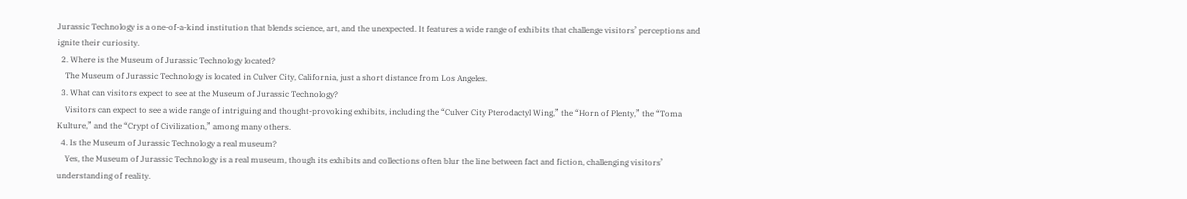Jurassic Technology is a one-of-a-kind institution that blends science, art, and the unexpected. It features a wide range of exhibits that challenge visitors’ perceptions and ignite their curiosity.
  2. Where is the Museum of Jurassic Technology located?
    The Museum of Jurassic Technology is located in Culver City, California, just a short distance from Los Angeles.
  3. What can visitors expect to see at the Museum of Jurassic Technology?
    Visitors can expect to see a wide range of intriguing and thought-provoking exhibits, including the “Culver City Pterodactyl Wing,” the “Horn of Plenty,” the “Toma Kulture,” and the “Crypt of Civilization,” among many others.
  4. Is the Museum of Jurassic Technology a real museum?
    Yes, the Museum of Jurassic Technology is a real museum, though its exhibits and collections often blur the line between fact and fiction, challenging visitors’ understanding of reality.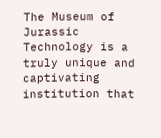The Museum of Jurassic Technology is a truly unique and captivating institution that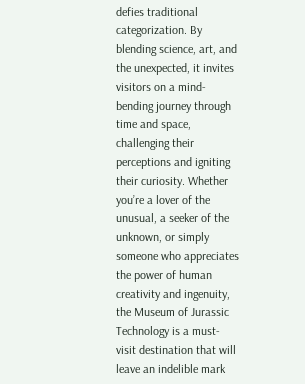defies traditional categorization. By blending science, art, and the unexpected, it invites visitors on a mind-bending journey through time and space, challenging their perceptions and igniting their curiosity. Whether you’re a lover of the unusual, a seeker of the unknown, or simply someone who appreciates the power of human creativity and ingenuity, the Museum of Jurassic Technology is a must-visit destination that will leave an indelible mark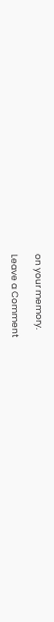on your memory.

Leave a Comment